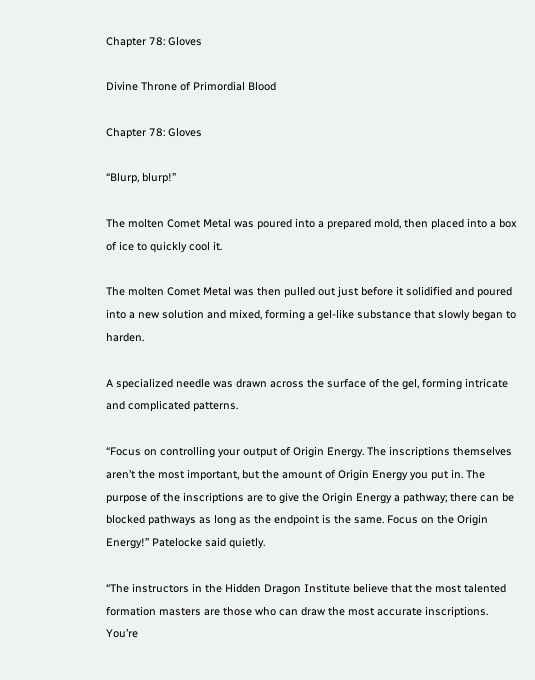Chapter 78: Gloves

Divine Throne of Primordial Blood

Chapter 78: Gloves

“Blurp, blurp!”

The molten Comet Metal was poured into a prepared mold, then placed into a box of ice to quickly cool it.

The molten Comet Metal was then pulled out just before it solidified and poured into a new solution and mixed, forming a gel-like substance that slowly began to harden.

A specialized needle was drawn across the surface of the gel, forming intricate and complicated patterns.

“Focus on controlling your output of Origin Energy. The inscriptions themselves aren’t the most important, but the amount of Origin Energy you put in. The purpose of the inscriptions are to give the Origin Energy a pathway; there can be blocked pathways as long as the endpoint is the same. Focus on the Origin Energy!” Patelocke said quietly.

“The instructors in the Hidden Dragon Institute believe that the most talented formation masters are those who can draw the most accurate inscriptions. You’re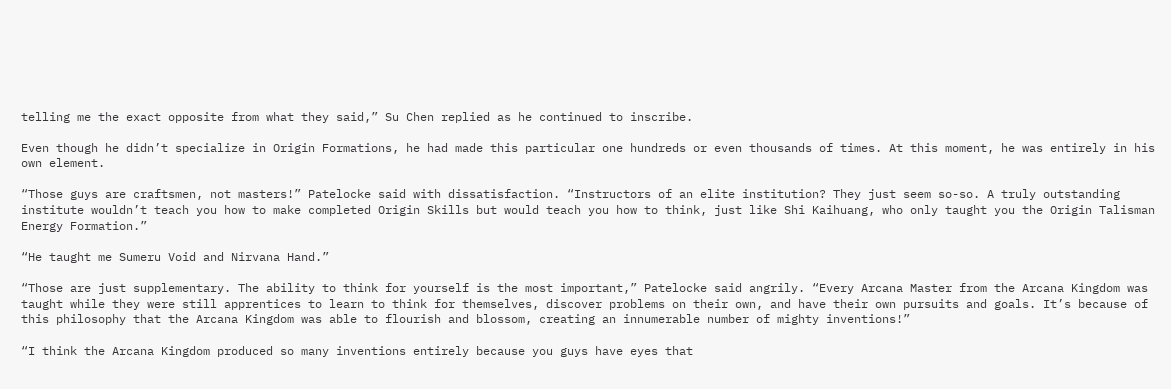telling me the exact opposite from what they said,” Su Chen replied as he continued to inscribe.

Even though he didn’t specialize in Origin Formations, he had made this particular one hundreds or even thousands of times. At this moment, he was entirely in his own element.

“Those guys are craftsmen, not masters!” Patelocke said with dissatisfaction. “Instructors of an elite institution? They just seem so-so. A truly outstanding institute wouldn’t teach you how to make completed Origin Skills but would teach you how to think, just like Shi Kaihuang, who only taught you the Origin Talisman Energy Formation.”

“He taught me Sumeru Void and Nirvana Hand.”

“Those are just supplementary. The ability to think for yourself is the most important,” Patelocke said angrily. “Every Arcana Master from the Arcana Kingdom was taught while they were still apprentices to learn to think for themselves, discover problems on their own, and have their own pursuits and goals. It’s because of this philosophy that the Arcana Kingdom was able to flourish and blossom, creating an innumerable number of mighty inventions!”

“I think the Arcana Kingdom produced so many inventions entirely because you guys have eyes that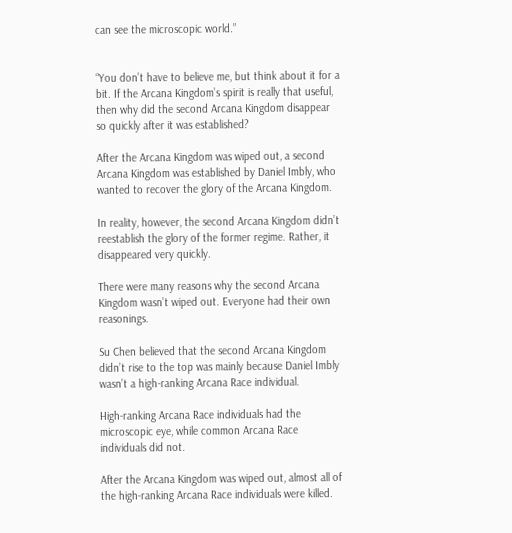can see the microscopic world.”


“You don’t have to believe me, but think about it for a bit. If the Arcana Kingdom’s spirit is really that useful, then why did the second Arcana Kingdom disappear so quickly after it was established?

After the Arcana Kingdom was wiped out, a second Arcana Kingdom was established by Daniel Imbly, who wanted to recover the glory of the Arcana Kingdom.

In reality, however, the second Arcana Kingdom didn’t reestablish the glory of the former regime. Rather, it disappeared very quickly.

There were many reasons why the second Arcana Kingdom wasn’t wiped out. Everyone had their own reasonings.

Su Chen believed that the second Arcana Kingdom didn’t rise to the top was mainly because Daniel Imbly wasn’t a high-ranking Arcana Race individual.

High-ranking Arcana Race individuals had the microscopic eye, while common Arcana Race individuals did not.

After the Arcana Kingdom was wiped out, almost all of the high-ranking Arcana Race individuals were killed.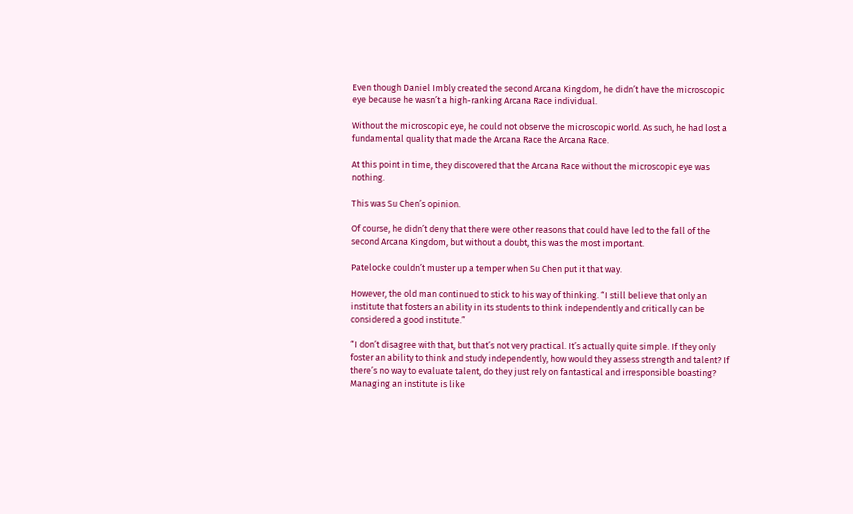Even though Daniel Imbly created the second Arcana Kingdom, he didn’t have the microscopic eye because he wasn’t a high-ranking Arcana Race individual.

Without the microscopic eye, he could not observe the microscopic world. As such, he had lost a fundamental quality that made the Arcana Race the Arcana Race.

At this point in time, they discovered that the Arcana Race without the microscopic eye was nothing.

This was Su Chen’s opinion.

Of course, he didn’t deny that there were other reasons that could have led to the fall of the second Arcana Kingdom, but without a doubt, this was the most important.

Patelocke couldn’t muster up a temper when Su Chen put it that way.

However, the old man continued to stick to his way of thinking. “I still believe that only an institute that fosters an ability in its students to think independently and critically can be considered a good institute.”

“I don’t disagree with that, but that’s not very practical. It’s actually quite simple. If they only foster an ability to think and study independently, how would they assess strength and talent? If there’s no way to evaluate talent, do they just rely on fantastical and irresponsible boasting? Managing an institute is like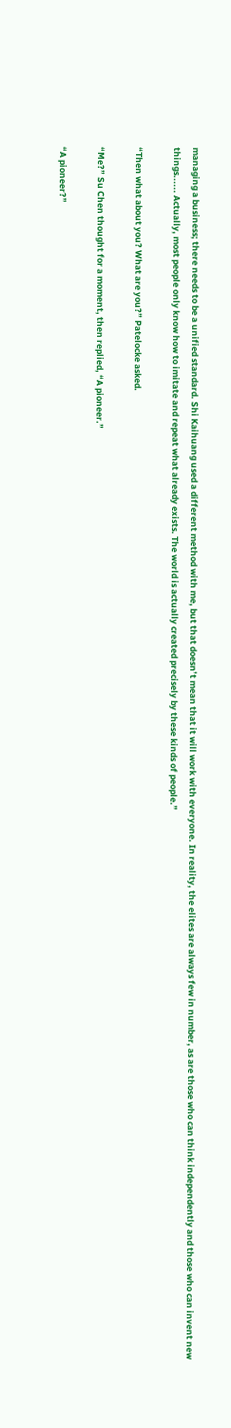managing a business; there needs to be a unified standard. Shi Kaihuang used a different method with me, but that doesn’t mean that it will work with everyone. In reality, the elites are always few in number, as are those who can think independently and those who can invent new things...... Actually, most people only know how to imitate and repeat what already exists. The world is actually created precisely by these kinds of people.”

“Then what about you? What are you?” Patelocke asked.

“Me?” Su Chen thought for a moment, then replied, “A pioneer.”

“A pioneer?”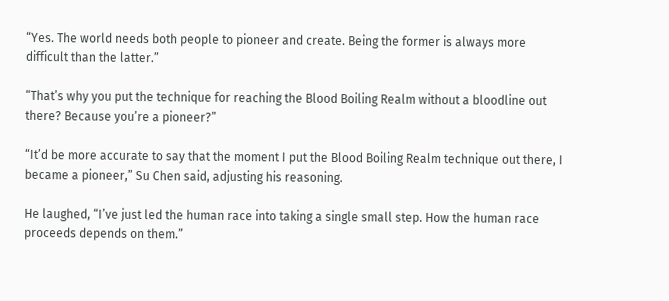“Yes. The world needs both people to pioneer and create. Being the former is always more difficult than the latter.”

“That’s why you put the technique for reaching the Blood Boiling Realm without a bloodline out there? Because you’re a pioneer?”

“It’d be more accurate to say that the moment I put the Blood Boiling Realm technique out there, I became a pioneer,” Su Chen said, adjusting his reasoning.

He laughed, “I’ve just led the human race into taking a single small step. How the human race proceeds depends on them.”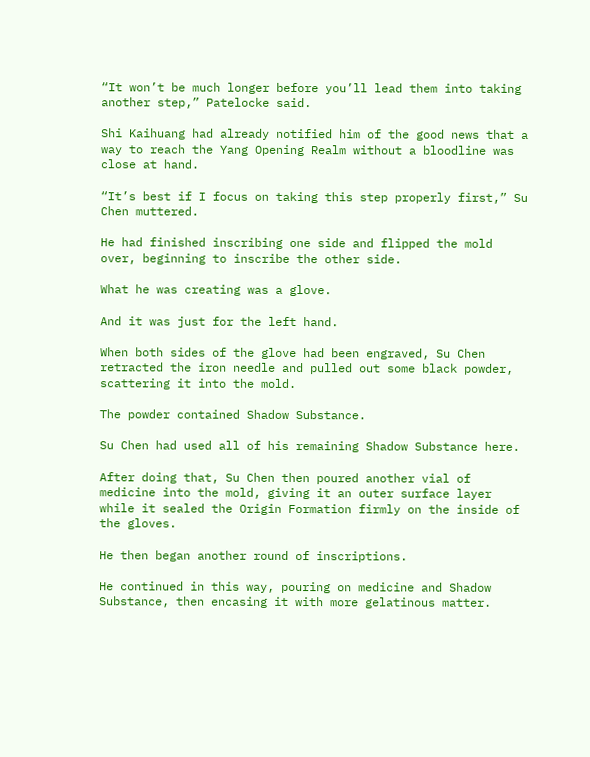“It won’t be much longer before you’ll lead them into taking another step,” Patelocke said.

Shi Kaihuang had already notified him of the good news that a way to reach the Yang Opening Realm without a bloodline was close at hand.

“It’s best if I focus on taking this step properly first,” Su Chen muttered.

He had finished inscribing one side and flipped the mold over, beginning to inscribe the other side.

What he was creating was a glove.

And it was just for the left hand.

When both sides of the glove had been engraved, Su Chen retracted the iron needle and pulled out some black powder, scattering it into the mold.

The powder contained Shadow Substance.

Su Chen had used all of his remaining Shadow Substance here.

After doing that, Su Chen then poured another vial of medicine into the mold, giving it an outer surface layer while it sealed the Origin Formation firmly on the inside of the gloves.

He then began another round of inscriptions.

He continued in this way, pouring on medicine and Shadow Substance, then encasing it with more gelatinous matter.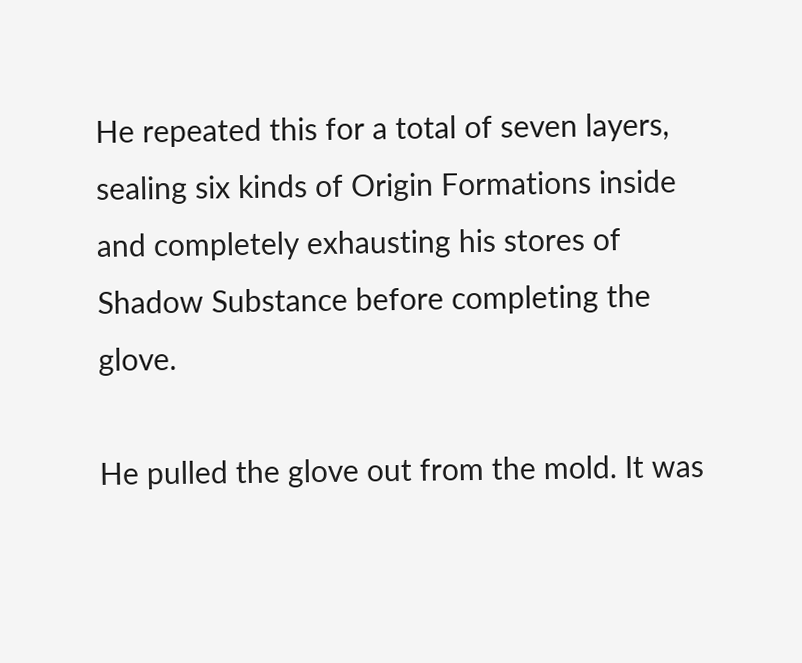He repeated this for a total of seven layers, sealing six kinds of Origin Formations inside and completely exhausting his stores of Shadow Substance before completing the glove.

He pulled the glove out from the mold. It was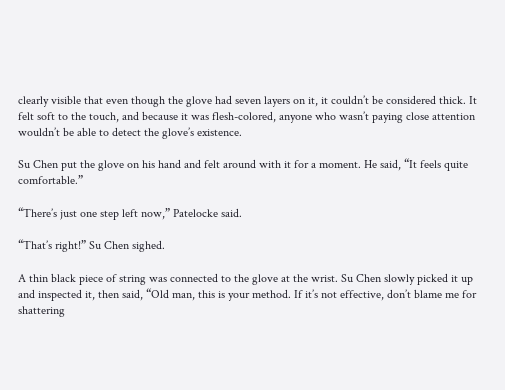clearly visible that even though the glove had seven layers on it, it couldn’t be considered thick. It felt soft to the touch, and because it was flesh-colored, anyone who wasn’t paying close attention wouldn’t be able to detect the glove’s existence.

Su Chen put the glove on his hand and felt around with it for a moment. He said, “It feels quite comfortable.”

“There’s just one step left now,” Patelocke said.

“That’s right!” Su Chen sighed.

A thin black piece of string was connected to the glove at the wrist. Su Chen slowly picked it up and inspected it, then said, “Old man, this is your method. If it’s not effective, don’t blame me for shattering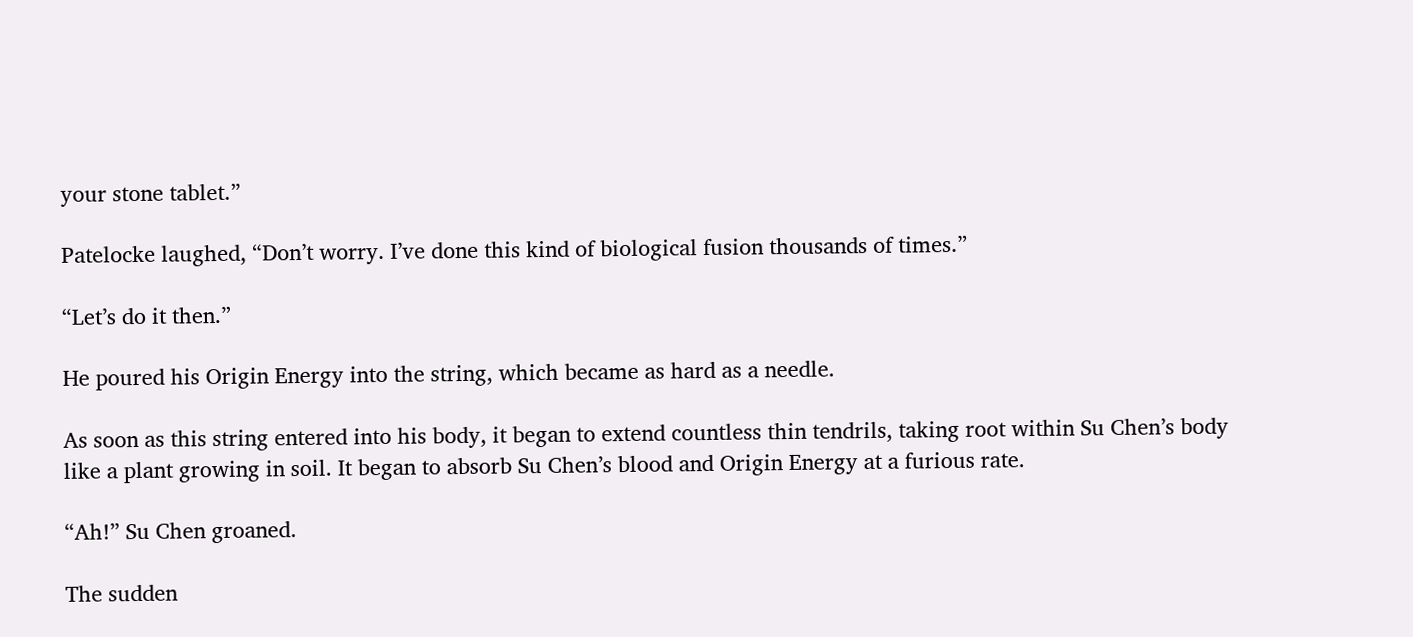your stone tablet.”

Patelocke laughed, “Don’t worry. I’ve done this kind of biological fusion thousands of times.”

“Let’s do it then.”

He poured his Origin Energy into the string, which became as hard as a needle.

As soon as this string entered into his body, it began to extend countless thin tendrils, taking root within Su Chen’s body like a plant growing in soil. It began to absorb Su Chen’s blood and Origin Energy at a furious rate.

“Ah!” Su Chen groaned.

The sudden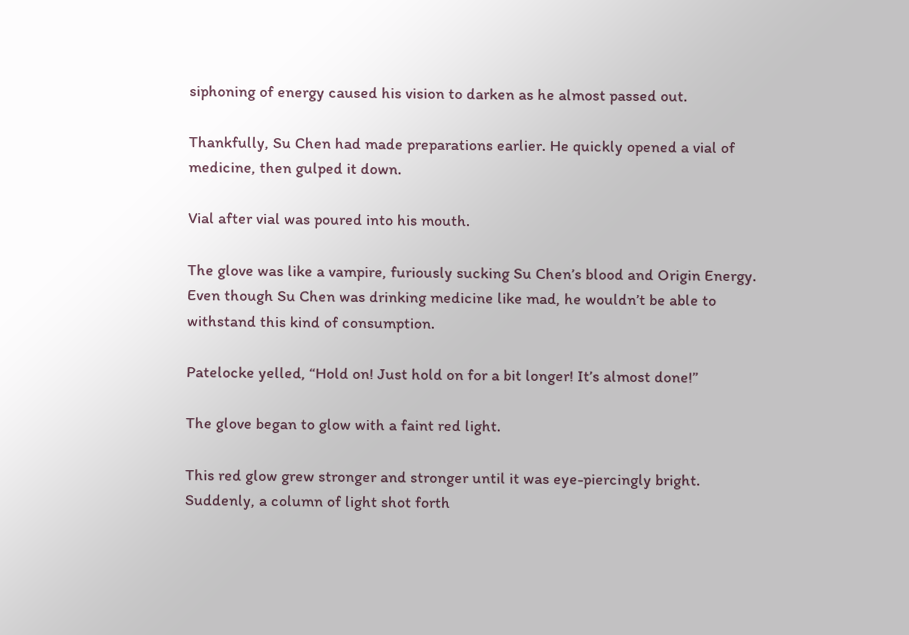siphoning of energy caused his vision to darken as he almost passed out.

Thankfully, Su Chen had made preparations earlier. He quickly opened a vial of medicine, then gulped it down.

Vial after vial was poured into his mouth.

The glove was like a vampire, furiously sucking Su Chen’s blood and Origin Energy. Even though Su Chen was drinking medicine like mad, he wouldn’t be able to withstand this kind of consumption.

Patelocke yelled, “Hold on! Just hold on for a bit longer! It’s almost done!”

The glove began to glow with a faint red light.

This red glow grew stronger and stronger until it was eye-piercingly bright. Suddenly, a column of light shot forth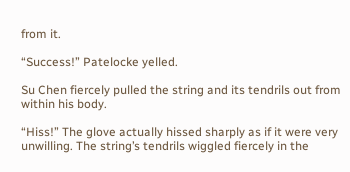from it.

“Success!” Patelocke yelled.

Su Chen fiercely pulled the string and its tendrils out from within his body.

“Hiss!” The glove actually hissed sharply as if it were very unwilling. The string’s tendrils wiggled fiercely in the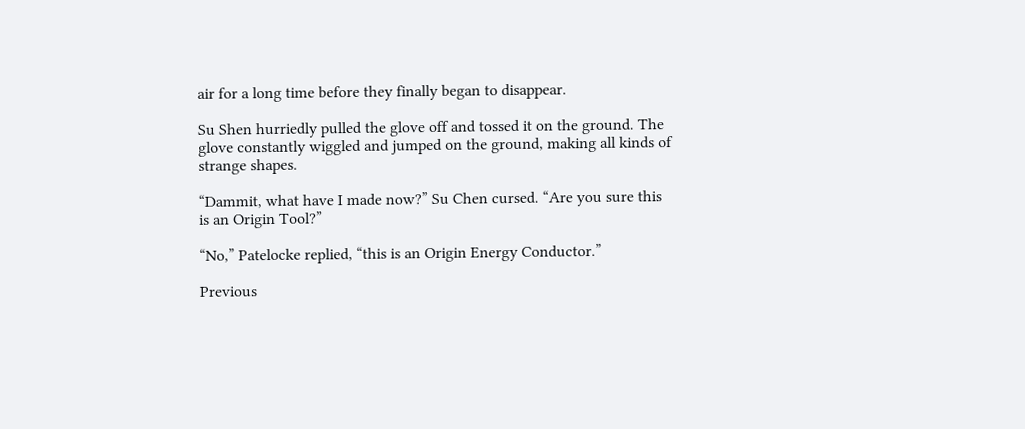air for a long time before they finally began to disappear.

Su Shen hurriedly pulled the glove off and tossed it on the ground. The glove constantly wiggled and jumped on the ground, making all kinds of strange shapes.

“Dammit, what have I made now?” Su Chen cursed. “Are you sure this is an Origin Tool?”

“No,” Patelocke replied, “this is an Origin Energy Conductor.”

Previous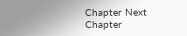Chapter Next Chapter